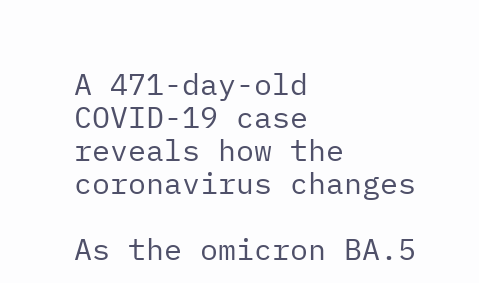A 471-day-old COVID-19 case reveals how the coronavirus changes

As the omicron BA.5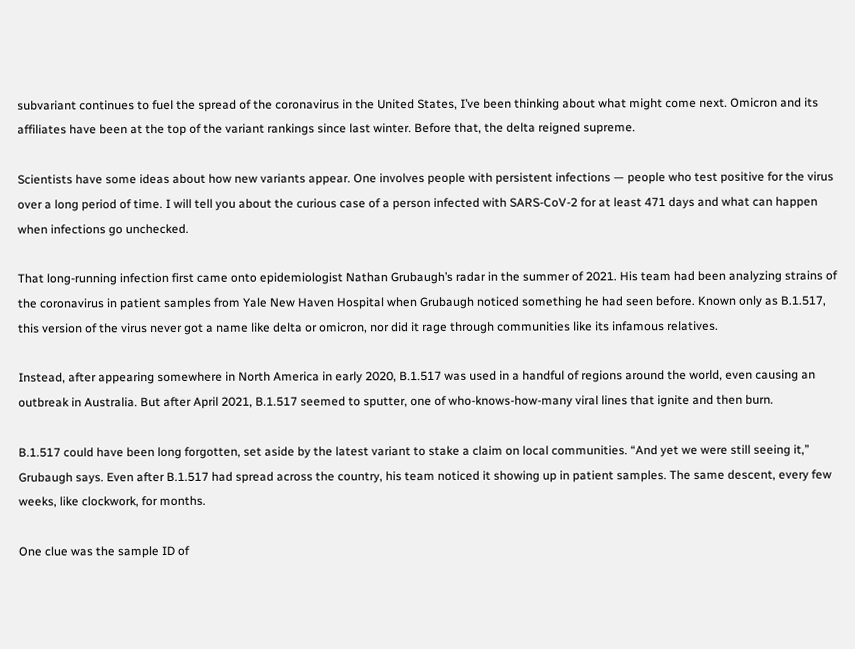subvariant continues to fuel the spread of the coronavirus in the United States, I’ve been thinking about what might come next. Omicron and its affiliates have been at the top of the variant rankings since last winter. Before that, the delta reigned supreme.

Scientists have some ideas about how new variants appear. One involves people with persistent infections — people who test positive for the virus over a long period of time. I will tell you about the curious case of a person infected with SARS-CoV-2 for at least 471 days and what can happen when infections go unchecked.

That long-running infection first came onto epidemiologist Nathan Grubaugh’s radar in the summer of 2021. His team had been analyzing strains of the coronavirus in patient samples from Yale New Haven Hospital when Grubaugh noticed something he had seen before. Known only as B.1.517, this version of the virus never got a name like delta or omicron, nor did it rage through communities like its infamous relatives.

Instead, after appearing somewhere in North America in early 2020, B.1.517 was used in a handful of regions around the world, even causing an outbreak in Australia. But after April 2021, B.1.517 seemed to sputter, one of who-knows-how-many viral lines that ignite and then burn.

B.1.517 could have been long forgotten, set aside by the latest variant to stake a claim on local communities. “And yet we were still seeing it,” Grubaugh says. Even after B.1.517 had spread across the country, his team noticed it showing up in patient samples. The same descent, every few weeks, like clockwork, for months.

One clue was the sample ID of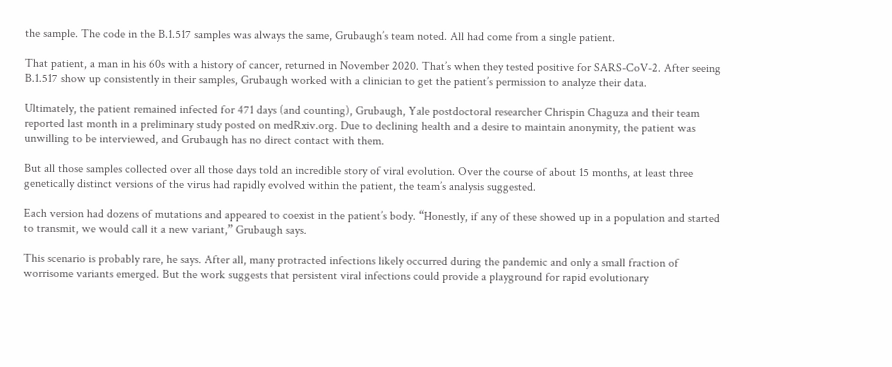the sample. The code in the B.1.517 samples was always the same, Grubaugh’s team noted. All had come from a single patient.

That patient, a man in his 60s with a history of cancer, returned in November 2020. That’s when they tested positive for SARS-CoV-2. After seeing B.1.517 show up consistently in their samples, Grubaugh worked with a clinician to get the patient’s permission to analyze their data.

Ultimately, the patient remained infected for 471 days (and counting), Grubaugh, Yale postdoctoral researcher Chrispin Chaguza and their team reported last month in a preliminary study posted on medRxiv.org. Due to declining health and a desire to maintain anonymity, the patient was unwilling to be interviewed, and Grubaugh has no direct contact with them.

But all those samples collected over all those days told an incredible story of viral evolution. Over the course of about 15 months, at least three genetically distinct versions of the virus had rapidly evolved within the patient, the team’s analysis suggested.

Each version had dozens of mutations and appeared to coexist in the patient’s body. “Honestly, if any of these showed up in a population and started to transmit, we would call it a new variant,” Grubaugh says.

This scenario is probably rare, he says. After all, many protracted infections likely occurred during the pandemic and only a small fraction of worrisome variants emerged. But the work suggests that persistent viral infections could provide a playground for rapid evolutionary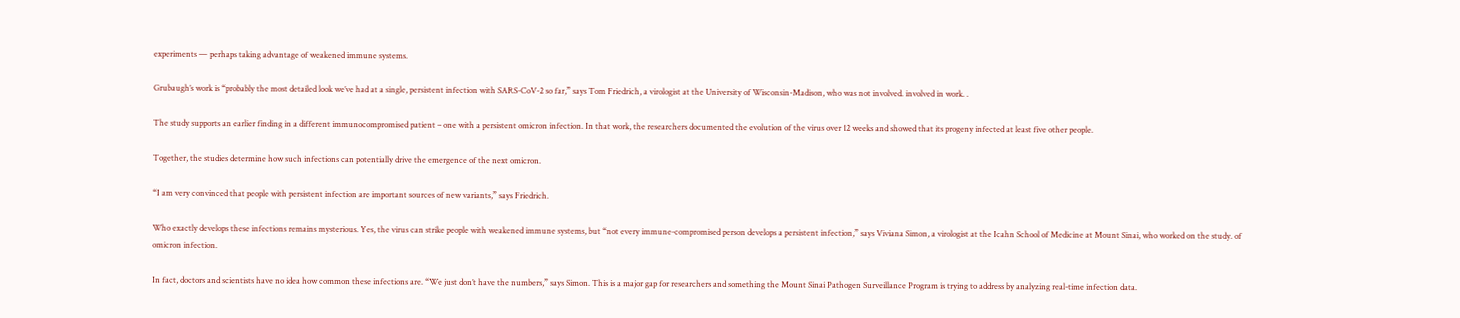experiments — perhaps taking advantage of weakened immune systems.

Grubaugh’s work is “probably the most detailed look we’ve had at a single, persistent infection with SARS-CoV-2 so far,” says Tom Friedrich, a virologist at the University of Wisconsin-Madison, who was not involved. involved in work. .

The study supports an earlier finding in a different immunocompromised patient – one with a persistent omicron infection. In that work, the researchers documented the evolution of the virus over 12 weeks and showed that its progeny infected at least five other people.

Together, the studies determine how such infections can potentially drive the emergence of the next omicron.

“I am very convinced that people with persistent infection are important sources of new variants,” says Friedrich.

Who exactly develops these infections remains mysterious. Yes, the virus can strike people with weakened immune systems, but “not every immune-compromised person develops a persistent infection,” says Viviana Simon, a virologist at the Icahn School of Medicine at Mount Sinai, who worked on the study. of omicron infection.

In fact, doctors and scientists have no idea how common these infections are. “We just don’t have the numbers,” says Simon. This is a major gap for researchers and something the Mount Sinai Pathogen Surveillance Program is trying to address by analyzing real-time infection data.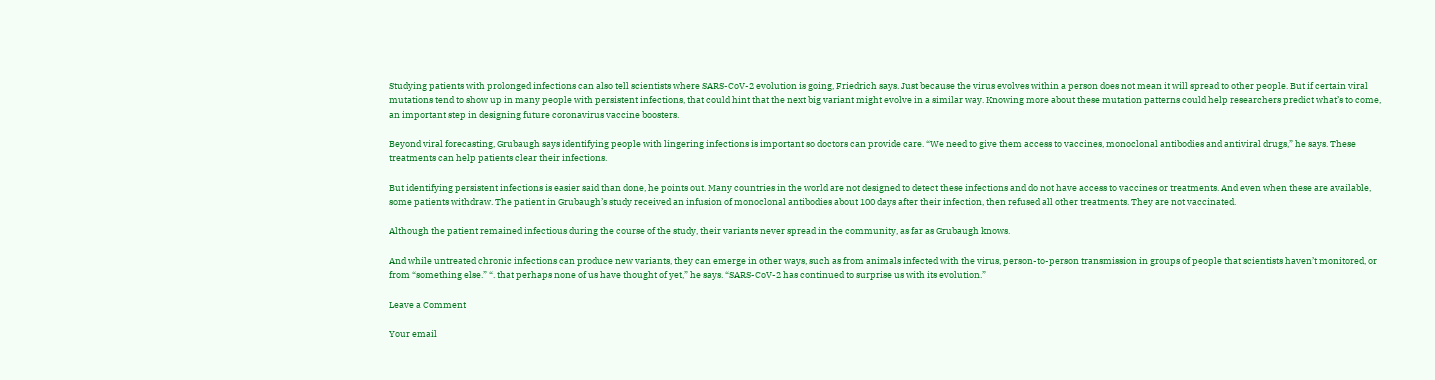Studying patients with prolonged infections can also tell scientists where SARS-CoV-2 evolution is going, Friedrich says. Just because the virus evolves within a person does not mean it will spread to other people. But if certain viral mutations tend to show up in many people with persistent infections, that could hint that the next big variant might evolve in a similar way. Knowing more about these mutation patterns could help researchers predict what’s to come, an important step in designing future coronavirus vaccine boosters.

Beyond viral forecasting, Grubaugh says identifying people with lingering infections is important so doctors can provide care. “We need to give them access to vaccines, monoclonal antibodies and antiviral drugs,” he says. These treatments can help patients clear their infections.

But identifying persistent infections is easier said than done, he points out. Many countries in the world are not designed to detect these infections and do not have access to vaccines or treatments. And even when these are available, some patients withdraw. The patient in Grubaugh’s study received an infusion of monoclonal antibodies about 100 days after their infection, then refused all other treatments. They are not vaccinated.

Although the patient remained infectious during the course of the study, their variants never spread in the community, as far as Grubaugh knows.

And while untreated chronic infections can produce new variants, they can emerge in other ways, such as from animals infected with the virus, person-to-person transmission in groups of people that scientists haven’t monitored, or from “something else.” “. that perhaps none of us have thought of yet,” he says. “SARS-CoV-2 has continued to surprise us with its evolution.”

Leave a Comment

Your email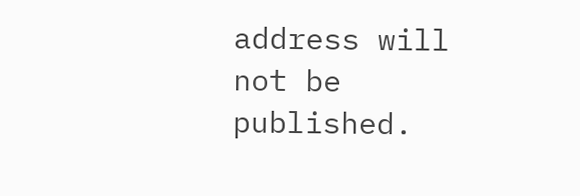address will not be published.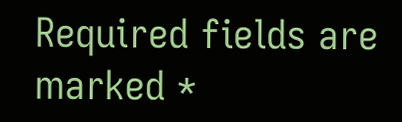Required fields are marked *